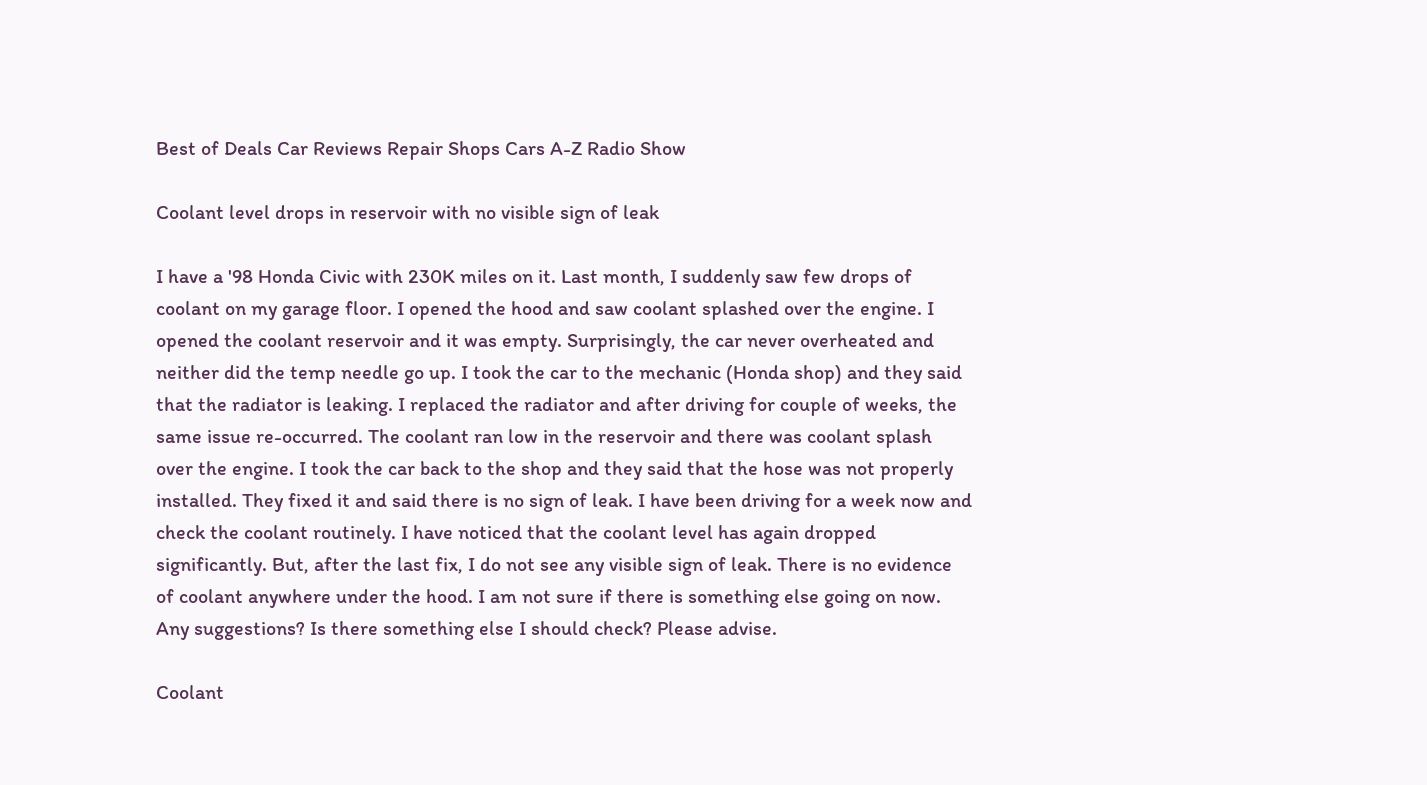Best of Deals Car Reviews Repair Shops Cars A-Z Radio Show

Coolant level drops in reservoir with no visible sign of leak

I have a '98 Honda Civic with 230K miles on it. Last month, I suddenly saw few drops of coolant on my garage floor. I opened the hood and saw coolant splashed over the engine. I opened the coolant reservoir and it was empty. Surprisingly, the car never overheated and neither did the temp needle go up. I took the car to the mechanic (Honda shop) and they said that the radiator is leaking. I replaced the radiator and after driving for couple of weeks, the same issue re-occurred. The coolant ran low in the reservoir and there was coolant splash over the engine. I took the car back to the shop and they said that the hose was not properly installed. They fixed it and said there is no sign of leak. I have been driving for a week now and check the coolant routinely. I have noticed that the coolant level has again dropped significantly. But, after the last fix, I do not see any visible sign of leak. There is no evidence of coolant anywhere under the hood. I am not sure if there is something else going on now. Any suggestions? Is there something else I should check? Please advise.

Coolant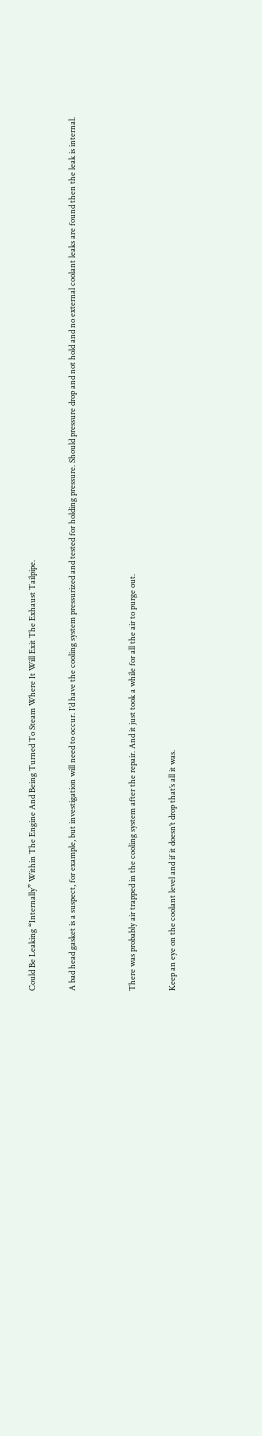Could Be Leaking “Internally” Within The Engine And Being Turned To Steam Where It Will Exit The Exhaust Tailpipe.

A bad head gasket is a suspect, for example, but investigation will need to occur. I’d have the cooling system pressurized and tested for holding pressure. Should pressure drop and not hold and no external coolant leaks are found then the leak is internal.


There was probably air trapped in the cooling system after the repair. And it just took a while for all the air to purge out.

Keep an eye on the coolant level and if it doesn’t drop that’s all it was.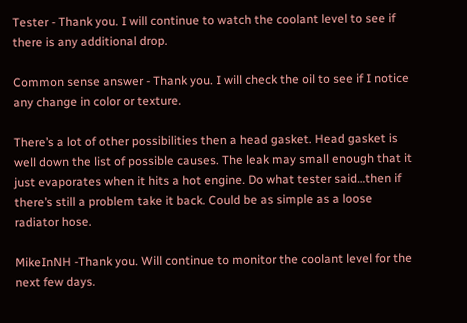Tester - Thank you. I will continue to watch the coolant level to see if there is any additional drop.

Common sense answer - Thank you. I will check the oil to see if I notice any change in color or texture.

There’s a lot of other possibilities then a head gasket. Head gasket is well down the list of possible causes. The leak may small enough that it just evaporates when it hits a hot engine. Do what tester said…then if there’s still a problem take it back. Could be as simple as a loose radiator hose.

MikeInNH -Thank you. Will continue to monitor the coolant level for the next few days.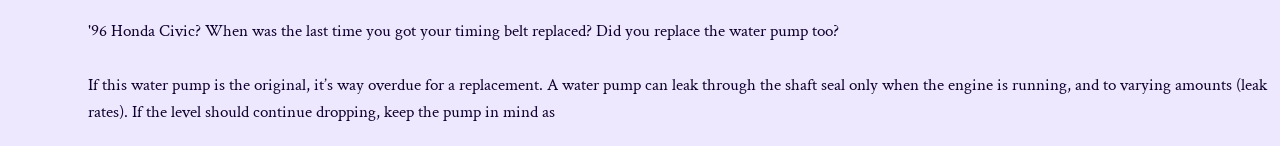'96 Honda Civic? When was the last time you got your timing belt replaced? Did you replace the water pump too?

If this water pump is the original, it’s way overdue for a replacement. A water pump can leak through the shaft seal only when the engine is running, and to varying amounts (leak rates). If the level should continue dropping, keep the pump in mind as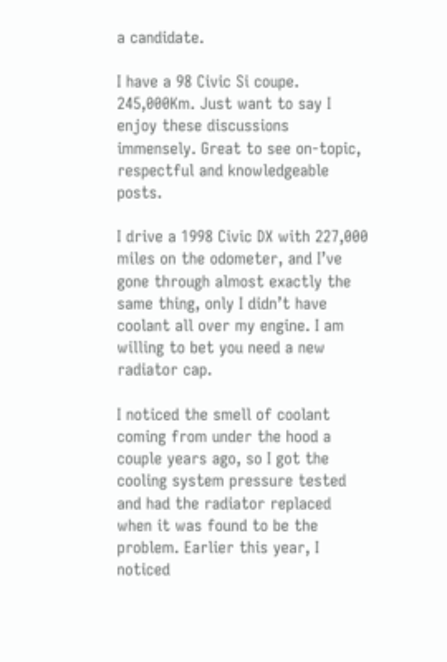a candidate.

I have a 98 Civic Si coupe. 245,000Km. Just want to say I enjoy these discussions immensely. Great to see on-topic, respectful and knowledgeable posts.

I drive a 1998 Civic DX with 227,000 miles on the odometer, and I’ve gone through almost exactly the same thing, only I didn’t have coolant all over my engine. I am willing to bet you need a new radiator cap.

I noticed the smell of coolant coming from under the hood a couple years ago, so I got the cooling system pressure tested and had the radiator replaced when it was found to be the problem. Earlier this year, I noticed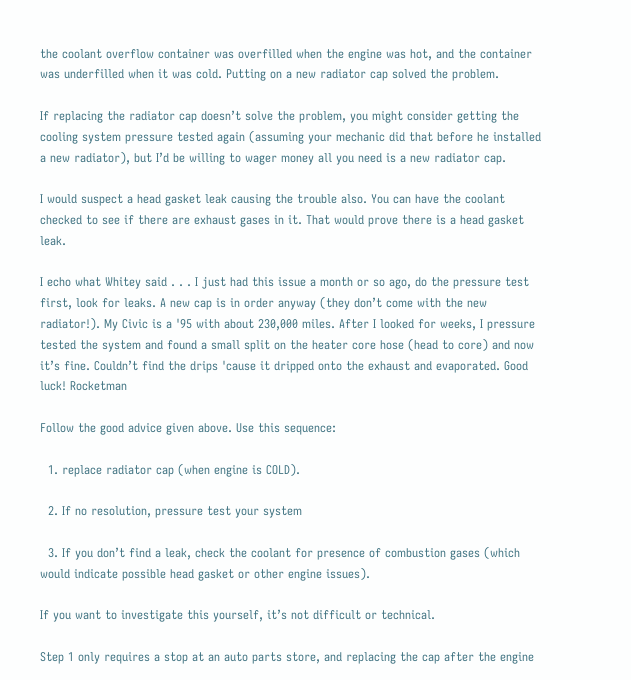the coolant overflow container was overfilled when the engine was hot, and the container was underfilled when it was cold. Putting on a new radiator cap solved the problem.

If replacing the radiator cap doesn’t solve the problem, you might consider getting the cooling system pressure tested again (assuming your mechanic did that before he installed a new radiator), but I’d be willing to wager money all you need is a new radiator cap.

I would suspect a head gasket leak causing the trouble also. You can have the coolant checked to see if there are exhaust gases in it. That would prove there is a head gasket leak.

I echo what Whitey said . . . I just had this issue a month or so ago, do the pressure test first, look for leaks. A new cap is in order anyway (they don’t come with the new radiator!). My Civic is a '95 with about 230,000 miles. After I looked for weeks, I pressure tested the system and found a small split on the heater core hose (head to core) and now it’s fine. Couldn’t find the drips 'cause it dripped onto the exhaust and evaporated. Good luck! Rocketman

Follow the good advice given above. Use this sequence:

  1. replace radiator cap (when engine is COLD).

  2. If no resolution, pressure test your system

  3. If you don’t find a leak, check the coolant for presence of combustion gases (which would indicate possible head gasket or other engine issues).

If you want to investigate this yourself, it’s not difficult or technical.

Step 1 only requires a stop at an auto parts store, and replacing the cap after the engine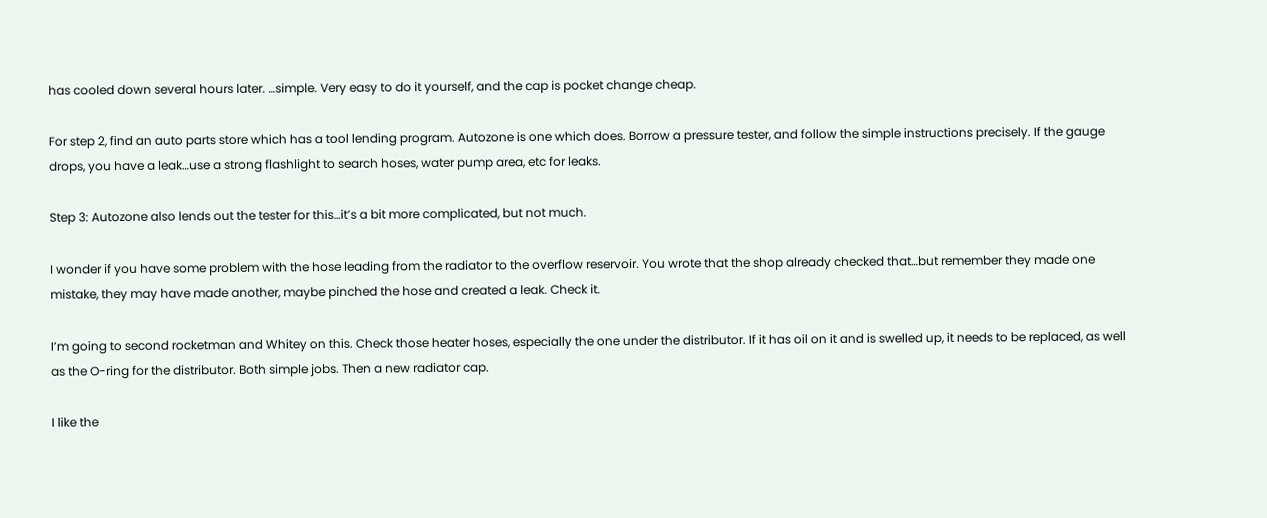has cooled down several hours later. …simple. Very easy to do it yourself, and the cap is pocket change cheap.

For step 2, find an auto parts store which has a tool lending program. Autozone is one which does. Borrow a pressure tester, and follow the simple instructions precisely. If the gauge drops, you have a leak…use a strong flashlight to search hoses, water pump area, etc for leaks.

Step 3: Autozone also lends out the tester for this…it’s a bit more complicated, but not much.

I wonder if you have some problem with the hose leading from the radiator to the overflow reservoir. You wrote that the shop already checked that…but remember they made one mistake, they may have made another, maybe pinched the hose and created a leak. Check it.

I’m going to second rocketman and Whitey on this. Check those heater hoses, especially the one under the distributor. If it has oil on it and is swelled up, it needs to be replaced, as well as the O-ring for the distributor. Both simple jobs. Then a new radiator cap.

I like the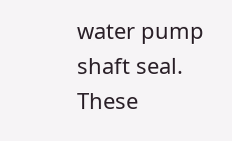water pump shaft seal. These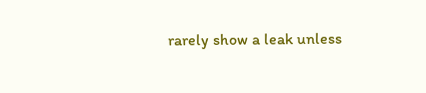rarely show a leak unless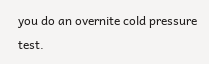you do an overnite cold pressure test.